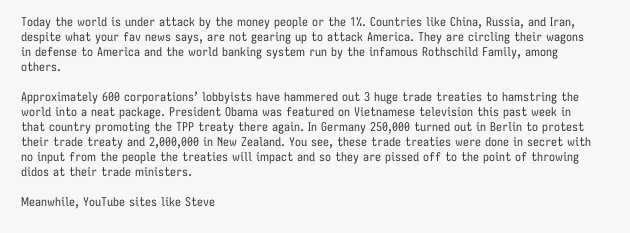Today the world is under attack by the money people or the 1%. Countries like China, Russia, and Iran, despite what your fav news says, are not gearing up to attack America. They are circling their wagons in defense to America and the world banking system run by the infamous Rothschild Family, among others.

Approximately 600 corporations’ lobbyists have hammered out 3 huge trade treaties to hamstring the world into a neat package. President Obama was featured on Vietnamese television this past week in that country promoting the TPP treaty there again. In Germany 250,000 turned out in Berlin to protest their trade treaty and 2,000,000 in New Zealand. You see, these trade treaties were done in secret with no input from the people the treaties will impact and so they are pissed off to the point of throwing didos at their trade ministers.

Meanwhile, YouTube sites like Steve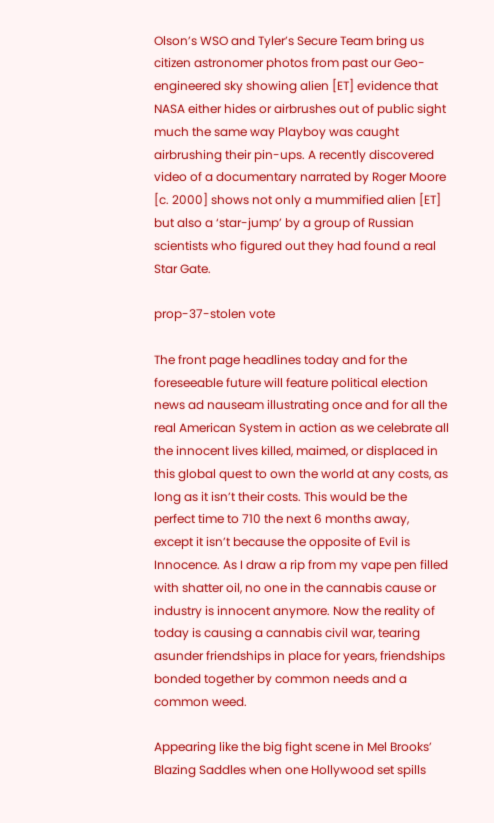Olson’s WSO and Tyler’s Secure Team bring us citizen astronomer photos from past our Geo-engineered sky showing alien [ET] evidence that NASA either hides or airbrushes out of public sight much the same way Playboy was caught airbrushing their pin-ups. A recently discovered video of a documentary narrated by Roger Moore [c. 2000] shows not only a mummified alien [ET] but also a ‘star-jump’ by a group of Russian scientists who figured out they had found a real Star Gate.

prop-37-stolen vote

The front page headlines today and for the foreseeable future will feature political election news ad nauseam illustrating once and for all the real American System in action as we celebrate all the innocent lives killed, maimed, or displaced in this global quest to own the world at any costs, as long as it isn’t their costs. This would be the perfect time to 710 the next 6 months away, except it isn’t because the opposite of Evil is Innocence. As I draw a rip from my vape pen filled with shatter oil, no one in the cannabis cause or industry is innocent anymore. Now the reality of today is causing a cannabis civil war, tearing asunder friendships in place for years, friendships bonded together by common needs and a common weed.

Appearing like the big fight scene in Mel Brooks’ Blazing Saddles when one Hollywood set spills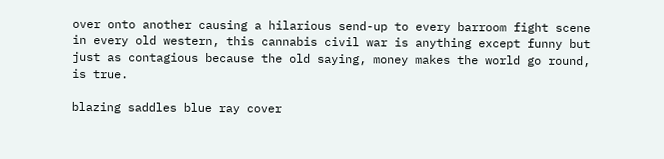over onto another causing a hilarious send-up to every barroom fight scene in every old western, this cannabis civil war is anything except funny but just as contagious because the old saying, money makes the world go round, is true.

blazing saddles blue ray cover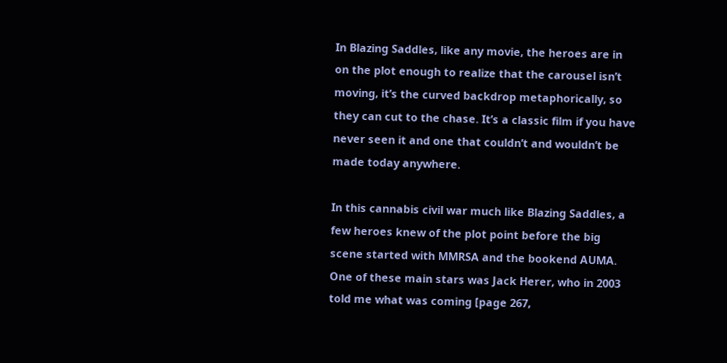In Blazing Saddles, like any movie, the heroes are in on the plot enough to realize that the carousel isn’t moving, it’s the curved backdrop metaphorically, so they can cut to the chase. It’s a classic film if you have never seen it and one that couldn’t and wouldn’t be made today anywhere.

In this cannabis civil war much like Blazing Saddles, a few heroes knew of the plot point before the big scene started with MMRSA and the bookend AUMA. One of these main stars was Jack Herer, who in 2003 told me what was coming [page 267,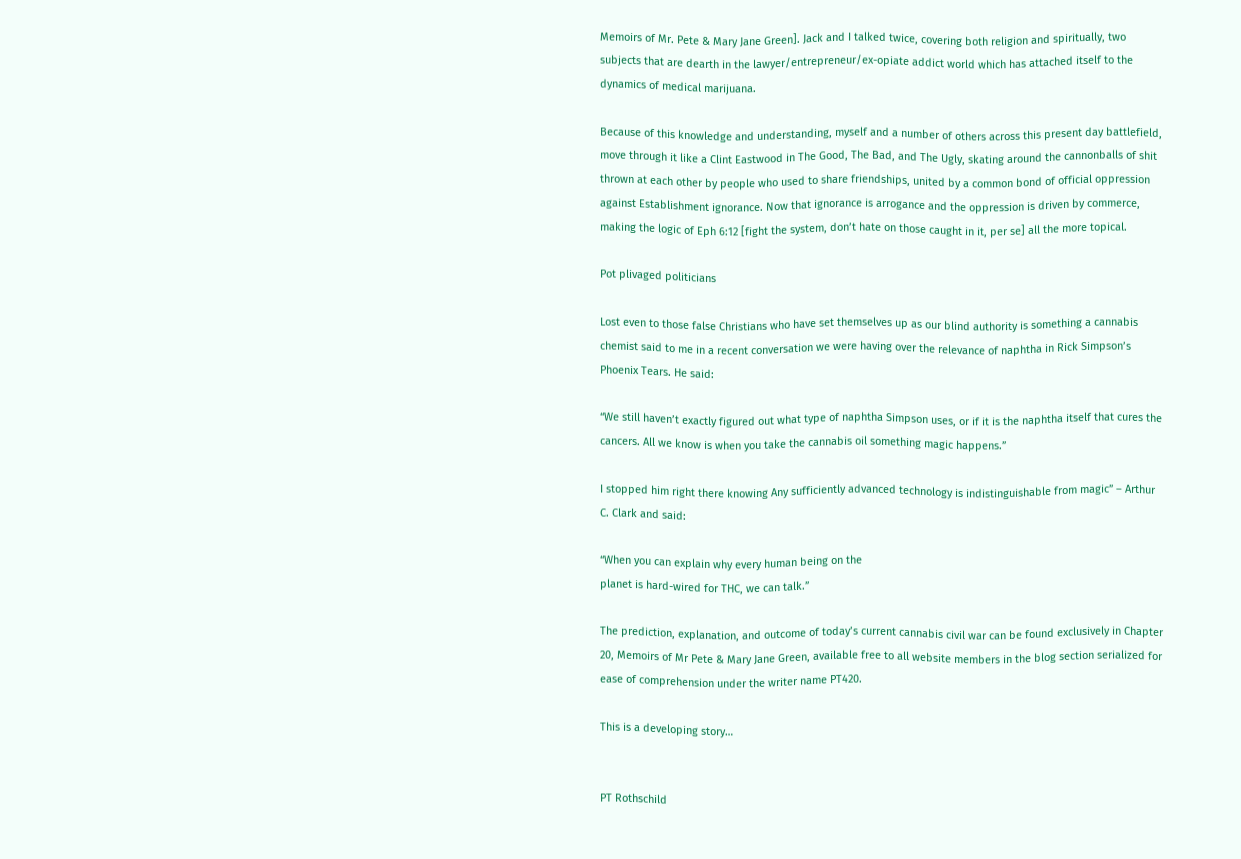Memoirs of Mr. Pete & Mary Jane Green]. Jack and I talked twice, covering both religion and spiritually, two subjects that are dearth in the lawyer/entrepreneur/ex-opiate addict world which has attached itself to the dynamics of medical marijuana.

Because of this knowledge and understanding, myself and a number of others across this present day battlefield, move through it like a Clint Eastwood in The Good, The Bad, and The Ugly, skating around the cannonballs of shit thrown at each other by people who used to share friendships, united by a common bond of official oppression against Establishment ignorance. Now that ignorance is arrogance and the oppression is driven by commerce, making the logic of Eph 6:12 [fight the system, don’t hate on those caught in it, per se] all the more topical.

Pot plivaged politicians

Lost even to those false Christians who have set themselves up as our blind authority is something a cannabis chemist said to me in a recent conversation we were having over the relevance of naphtha in Rick Simpson’s Phoenix Tears. He said:

“We still haven’t exactly figured out what type of naphtha Simpson uses, or if it is the naphtha itself that cures the cancers. All we know is when you take the cannabis oil something magic happens.”

I stopped him right there knowing Any sufficiently advanced technology is indistinguishable from magic” – Arthur C. Clark and said:

“When you can explain why every human being on the
planet is hard-wired for THC, we can talk.”

The prediction, explanation, and outcome of today’s current cannabis civil war can be found exclusively in Chapter 20, Memoirs of Mr Pete & Mary Jane Green, available free to all website members in the blog section serialized for ease of comprehension under the writer name PT420.

This is a developing story…


PT Rothschild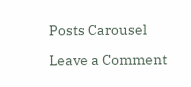Posts Carousel

Leave a Comment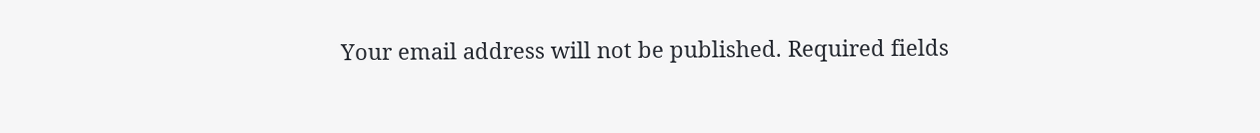Your email address will not be published. Required fields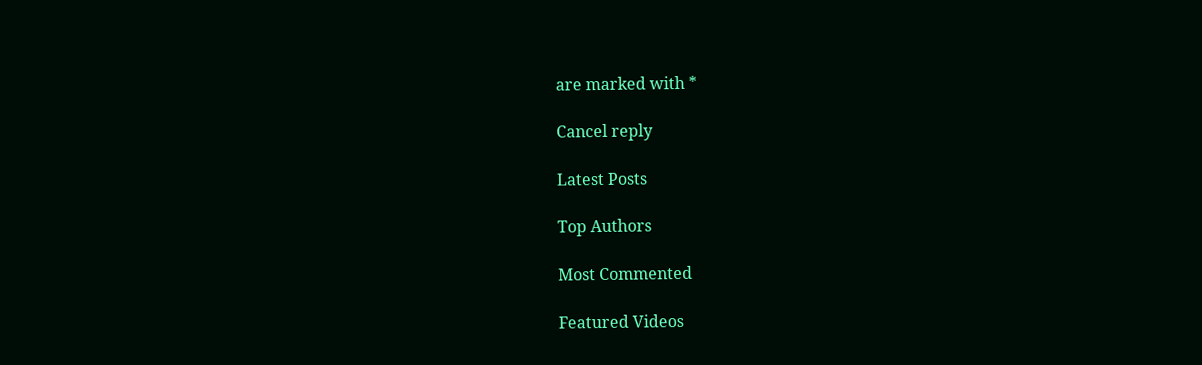are marked with *

Cancel reply

Latest Posts

Top Authors

Most Commented

Featured Videos